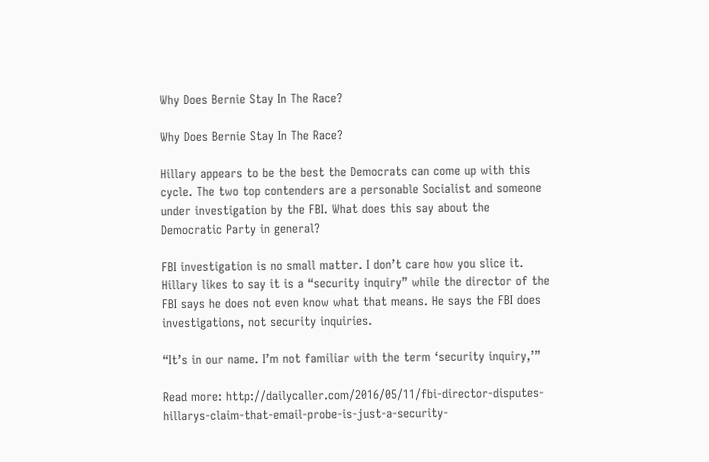Why Does Bernie Stay In The Race?

Why Does Bernie Stay In The Race?

Hillary appears to be the best the Democrats can come up with this cycle. The two top contenders are a personable Socialist and someone under investigation by the FBI. What does this say about the Democratic Party in general?

FBI investigation is no small matter. I don’t care how you slice it. Hillary likes to say it is a “security inquiry” while the director of the FBI says he does not even know what that means. He says the FBI does investigations, not security inquiries.

“It’s in our name. I’m not familiar with the term ‘security inquiry,’”

Read more: http://dailycaller.com/2016/05/11/fbi-director-disputes-hillarys-claim-that-email-probe-is-just-a-security-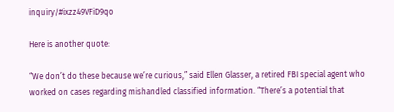inquiry/#ixzz49VFiD9qo

Here is another quote:

“We don’t do these because we’re curious,” said Ellen Glasser, a retired FBI special agent who worked on cases regarding mishandled classified information. “There’s a potential that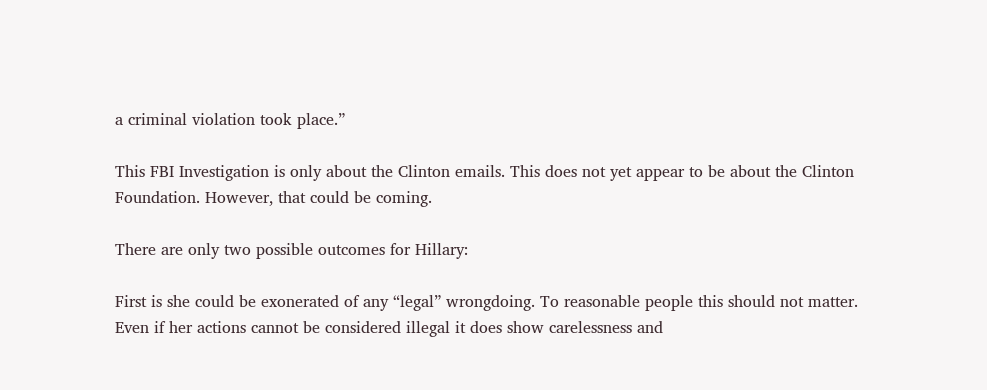a criminal violation took place.”

This FBI Investigation is only about the Clinton emails. This does not yet appear to be about the Clinton Foundation. However, that could be coming.

There are only two possible outcomes for Hillary:

First is she could be exonerated of any “legal” wrongdoing. To reasonable people this should not matter. Even if her actions cannot be considered illegal it does show carelessness and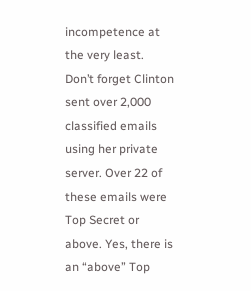incompetence at the very least. Don’t forget Clinton sent over 2,000 classified emails using her private server. Over 22 of these emails were Top Secret or above. Yes, there is an “above” Top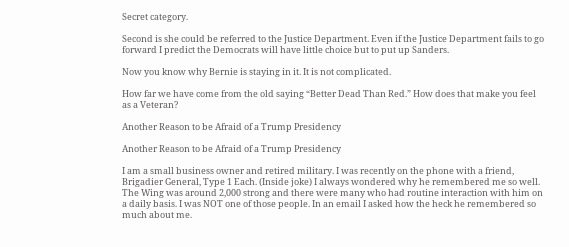Secret category.

Second is she could be referred to the Justice Department. Even if the Justice Department fails to go forward I predict the Democrats will have little choice but to put up Sanders.

Now you know why Bernie is staying in it. It is not complicated.

How far we have come from the old saying “Better Dead Than Red.” How does that make you feel as a Veteran?

Another Reason to be Afraid of a Trump Presidency

Another Reason to be Afraid of a Trump Presidency

I am a small business owner and retired military. I was recently on the phone with a friend, Brigadier General, Type 1 Each. (Inside joke) I always wondered why he remembered me so well. The Wing was around 2,000 strong and there were many who had routine interaction with him on a daily basis. I was NOT one of those people. In an email I asked how the heck he remembered so much about me.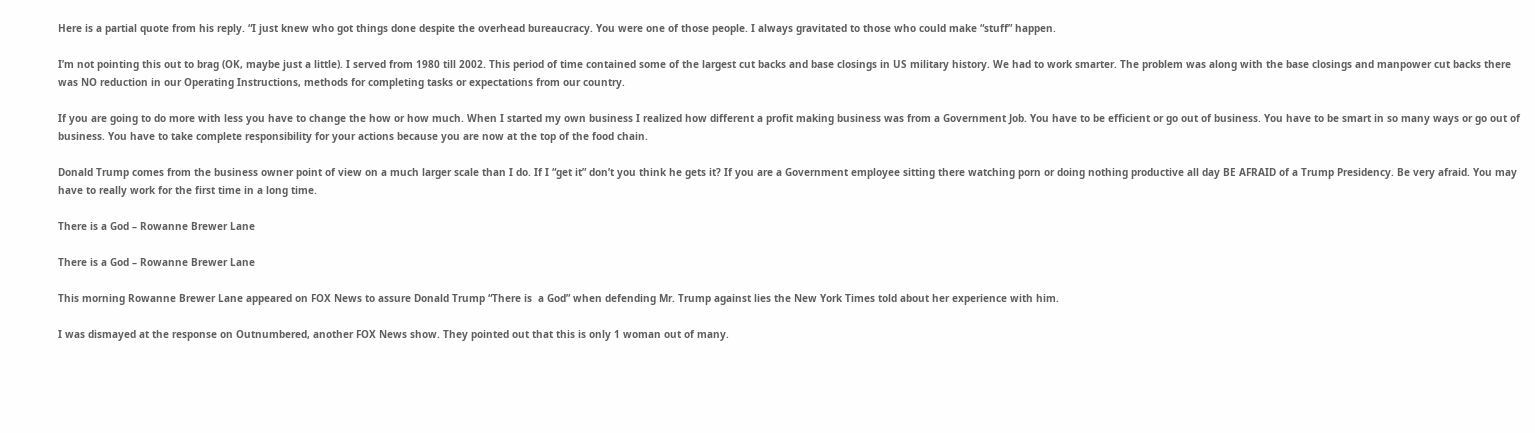Here is a partial quote from his reply. “I just knew who got things done despite the overhead bureaucracy. You were one of those people. I always gravitated to those who could make “stuff” happen.

I’m not pointing this out to brag (OK, maybe just a little). I served from 1980 till 2002. This period of time contained some of the largest cut backs and base closings in US military history. We had to work smarter. The problem was along with the base closings and manpower cut backs there was NO reduction in our Operating Instructions, methods for completing tasks or expectations from our country.

If you are going to do more with less you have to change the how or how much. When I started my own business I realized how different a profit making business was from a Government Job. You have to be efficient or go out of business. You have to be smart in so many ways or go out of business. You have to take complete responsibility for your actions because you are now at the top of the food chain.

Donald Trump comes from the business owner point of view on a much larger scale than I do. If I “get it” don’t you think he gets it? If you are a Government employee sitting there watching porn or doing nothing productive all day BE AFRAID of a Trump Presidency. Be very afraid. You may have to really work for the first time in a long time.

There is a God – Rowanne Brewer Lane

There is a God – Rowanne Brewer Lane

This morning Rowanne Brewer Lane appeared on FOX News to assure Donald Trump “There is  a God” when defending Mr. Trump against lies the New York Times told about her experience with him.

I was dismayed at the response on Outnumbered, another FOX News show. They pointed out that this is only 1 woman out of many.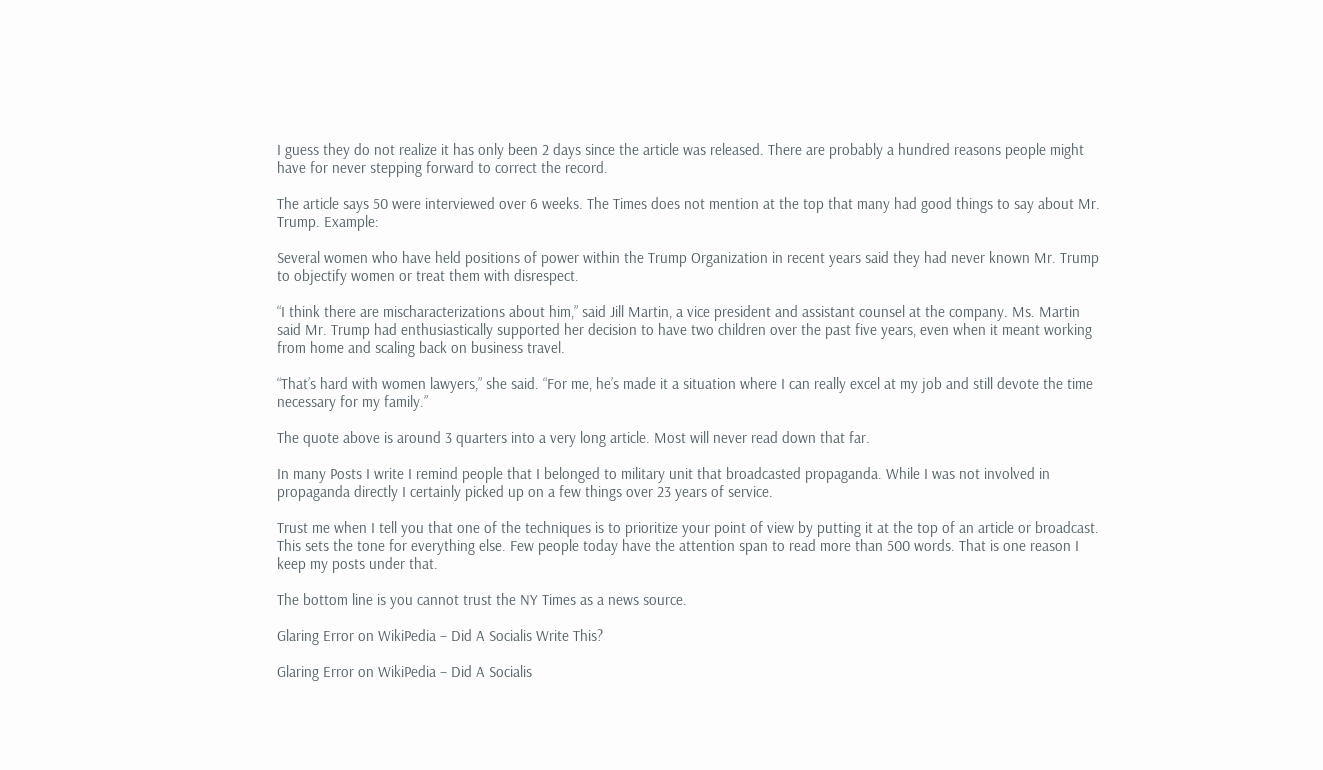I guess they do not realize it has only been 2 days since the article was released. There are probably a hundred reasons people might have for never stepping forward to correct the record.

The article says 50 were interviewed over 6 weeks. The Times does not mention at the top that many had good things to say about Mr. Trump. Example:

Several women who have held positions of power within the Trump Organization in recent years said they had never known Mr. Trump to objectify women or treat them with disrespect.

“I think there are mischaracterizations about him,” said Jill Martin, a vice president and assistant counsel at the company. Ms. Martin said Mr. Trump had enthusiastically supported her decision to have two children over the past five years, even when it meant working from home and scaling back on business travel.

“That’s hard with women lawyers,” she said. “For me, he’s made it a situation where I can really excel at my job and still devote the time necessary for my family.”

The quote above is around 3 quarters into a very long article. Most will never read down that far.

In many Posts I write I remind people that I belonged to military unit that broadcasted propaganda. While I was not involved in propaganda directly I certainly picked up on a few things over 23 years of service.

Trust me when I tell you that one of the techniques is to prioritize your point of view by putting it at the top of an article or broadcast. This sets the tone for everything else. Few people today have the attention span to read more than 500 words. That is one reason I keep my posts under that.

The bottom line is you cannot trust the NY Times as a news source.

Glaring Error on WikiPedia – Did A Socialis Write This?

Glaring Error on WikiPedia – Did A Socialis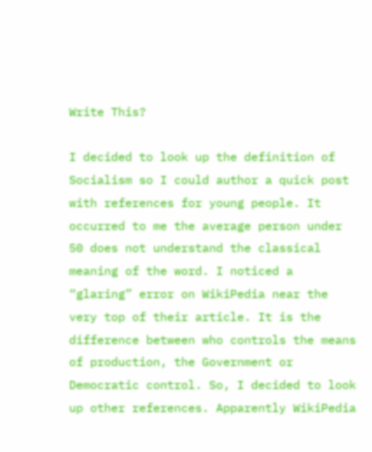Write This?

I decided to look up the definition of Socialism so I could author a quick post with references for young people. It occurred to me the average person under 50 does not understand the classical meaning of the word. I noticed a “glaring” error on WikiPedia near the very top of their article. It is the difference between who controls the means of production, the Government or Democratic control. So, I decided to look up other references. Apparently WikiPedia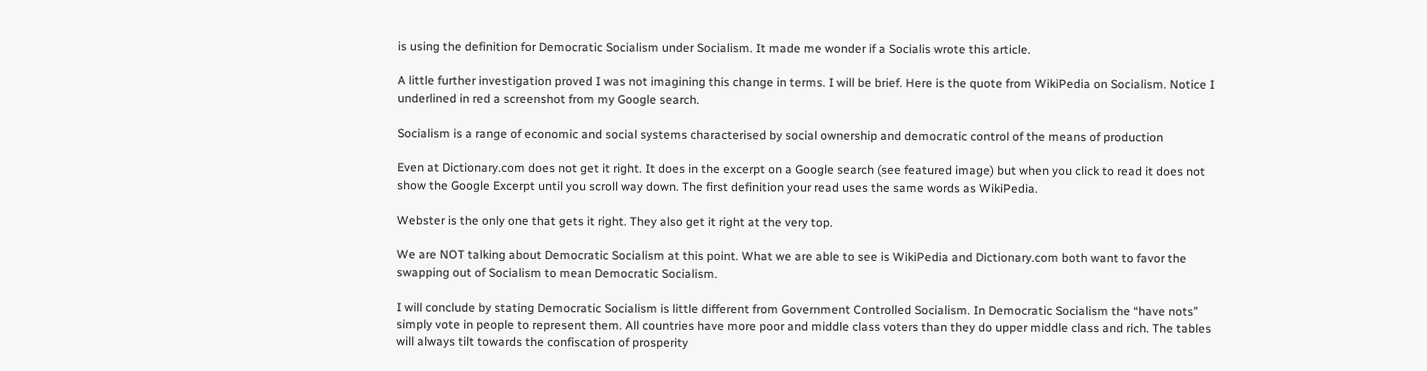is using the definition for Democratic Socialism under Socialism. It made me wonder if a Socialis wrote this article.

A little further investigation proved I was not imagining this change in terms. I will be brief. Here is the quote from WikiPedia on Socialism. Notice I underlined in red a screenshot from my Google search.

Socialism is a range of economic and social systems characterised by social ownership and democratic control of the means of production

Even at Dictionary.com does not get it right. It does in the excerpt on a Google search (see featured image) but when you click to read it does not show the Google Excerpt until you scroll way down. The first definition your read uses the same words as WikiPedia.

Webster is the only one that gets it right. They also get it right at the very top.

We are NOT talking about Democratic Socialism at this point. What we are able to see is WikiPedia and Dictionary.com both want to favor the swapping out of Socialism to mean Democratic Socialism.

I will conclude by stating Democratic Socialism is little different from Government Controlled Socialism. In Democratic Socialism the “have nots” simply vote in people to represent them. All countries have more poor and middle class voters than they do upper middle class and rich. The tables will always tilt towards the confiscation of prosperity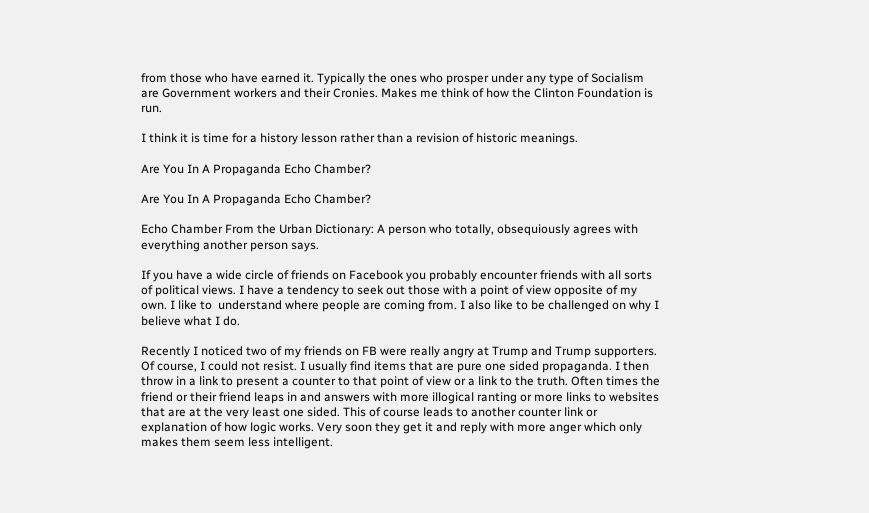from those who have earned it. Typically the ones who prosper under any type of Socialism are Government workers and their Cronies. Makes me think of how the Clinton Foundation is run.

I think it is time for a history lesson rather than a revision of historic meanings.

Are You In A Propaganda Echo Chamber?

Are You In A Propaganda Echo Chamber?

Echo Chamber From the Urban Dictionary: A person who totally, obsequiously agrees with everything another person says.

If you have a wide circle of friends on Facebook you probably encounter friends with all sorts of political views. I have a tendency to seek out those with a point of view opposite of my own. I like to  understand where people are coming from. I also like to be challenged on why I believe what I do.

Recently I noticed two of my friends on FB were really angry at Trump and Trump supporters. Of course, I could not resist. I usually find items that are pure one sided propaganda. I then throw in a link to present a counter to that point of view or a link to the truth. Often times the friend or their friend leaps in and answers with more illogical ranting or more links to websites that are at the very least one sided. This of course leads to another counter link or explanation of how logic works. Very soon they get it and reply with more anger which only makes them seem less intelligent.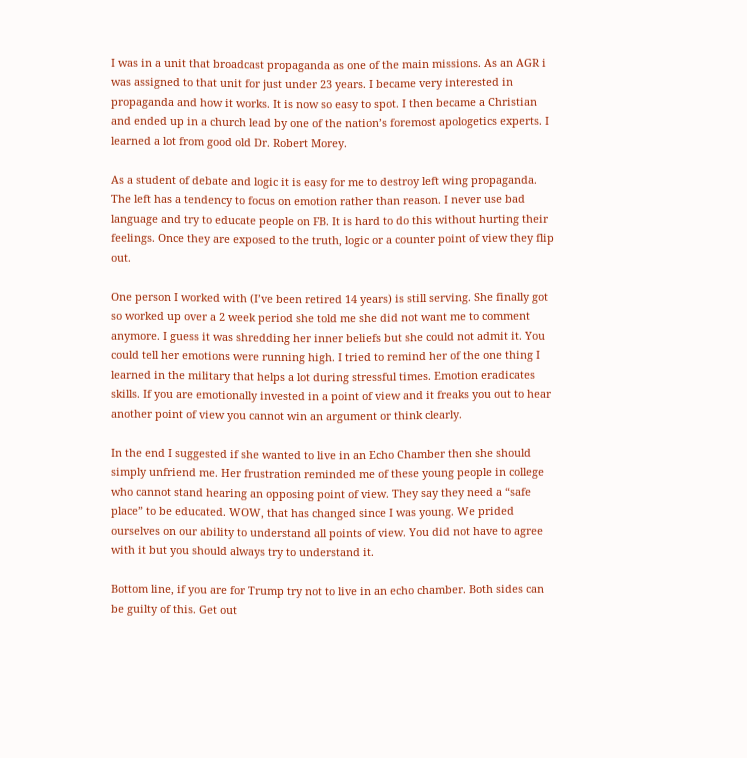I was in a unit that broadcast propaganda as one of the main missions. As an AGR i was assigned to that unit for just under 23 years. I became very interested in propaganda and how it works. It is now so easy to spot. I then became a Christian and ended up in a church lead by one of the nation’s foremost apologetics experts. I learned a lot from good old Dr. Robert Morey.

As a student of debate and logic it is easy for me to destroy left wing propaganda. The left has a tendency to focus on emotion rather than reason. I never use bad language and try to educate people on FB. It is hard to do this without hurting their feelings. Once they are exposed to the truth, logic or a counter point of view they flip out.

One person I worked with (I’ve been retired 14 years) is still serving. She finally got so worked up over a 2 week period she told me she did not want me to comment anymore. I guess it was shredding her inner beliefs but she could not admit it. You could tell her emotions were running high. I tried to remind her of the one thing I learned in the military that helps a lot during stressful times. Emotion eradicates skills. If you are emotionally invested in a point of view and it freaks you out to hear another point of view you cannot win an argument or think clearly.

In the end I suggested if she wanted to live in an Echo Chamber then she should simply unfriend me. Her frustration reminded me of these young people in college who cannot stand hearing an opposing point of view. They say they need a “safe place” to be educated. WOW, that has changed since I was young. We prided ourselves on our ability to understand all points of view. You did not have to agree with it but you should always try to understand it.

Bottom line, if you are for Trump try not to live in an echo chamber. Both sides can be guilty of this. Get out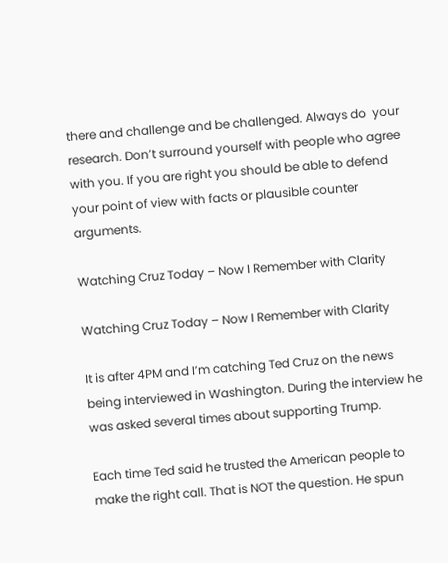there and challenge and be challenged. Always do  your research. Don’t surround yourself with people who agree with you. If you are right you should be able to defend your point of view with facts or plausible counter arguments.

Watching Cruz Today – Now I Remember with Clarity

Watching Cruz Today – Now I Remember with Clarity

It is after 4PM and I’m catching Ted Cruz on the news being interviewed in Washington. During the interview he was asked several times about supporting Trump.

Each time Ted said he trusted the American people to make the right call. That is NOT the question. He spun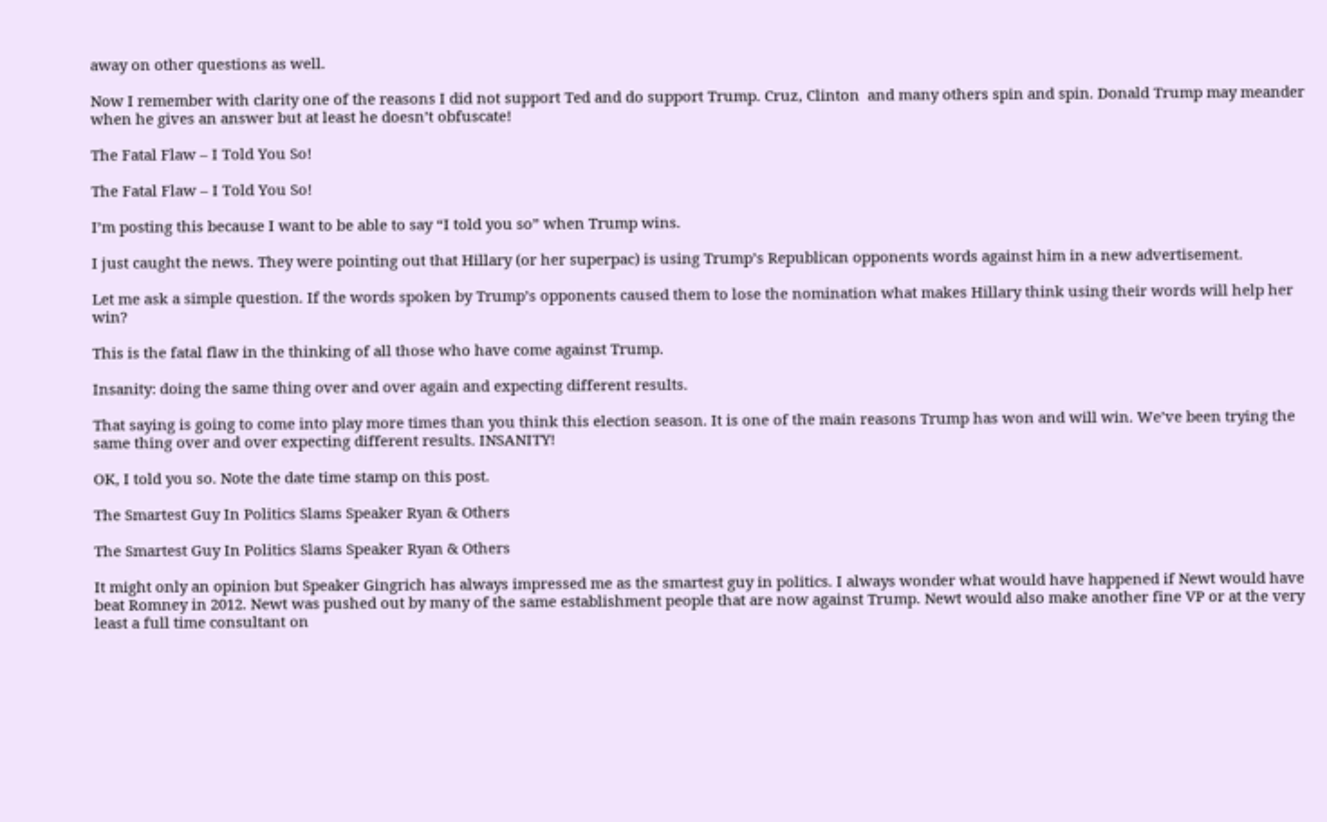away on other questions as well.

Now I remember with clarity one of the reasons I did not support Ted and do support Trump. Cruz, Clinton  and many others spin and spin. Donald Trump may meander when he gives an answer but at least he doesn’t obfuscate!

The Fatal Flaw – I Told You So!

The Fatal Flaw – I Told You So!

I’m posting this because I want to be able to say “I told you so” when Trump wins.

I just caught the news. They were pointing out that Hillary (or her superpac) is using Trump’s Republican opponents words against him in a new advertisement.

Let me ask a simple question. If the words spoken by Trump’s opponents caused them to lose the nomination what makes Hillary think using their words will help her win?

This is the fatal flaw in the thinking of all those who have come against Trump.

Insanity: doing the same thing over and over again and expecting different results.

That saying is going to come into play more times than you think this election season. It is one of the main reasons Trump has won and will win. We’ve been trying the same thing over and over expecting different results. INSANITY!

OK, I told you so. Note the date time stamp on this post.

The Smartest Guy In Politics Slams Speaker Ryan & Others

The Smartest Guy In Politics Slams Speaker Ryan & Others

It might only an opinion but Speaker Gingrich has always impressed me as the smartest guy in politics. I always wonder what would have happened if Newt would have beat Romney in 2012. Newt was pushed out by many of the same establishment people that are now against Trump. Newt would also make another fine VP or at the very least a full time consultant on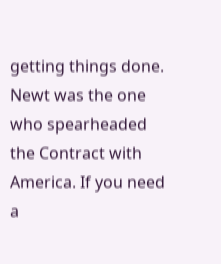getting things done. Newt was the one who spearheaded the Contract with America. If you need a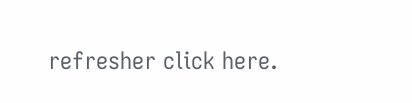refresher click here.